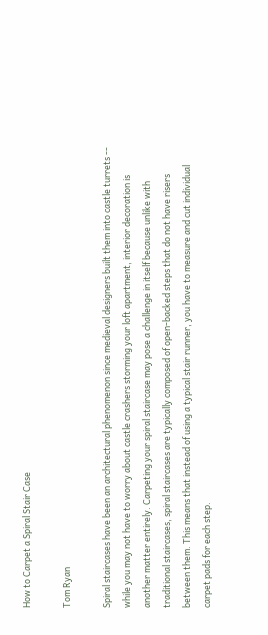How to Carpet a Spiral Stair Case

Tom Ryan

Spiral staircases have been an architectural phenomenon since medieval designers built them into castle turrets -- while you may not have to worry about castle crashers storming your loft apartment, interior decoration is another matter entirely. Carpeting your spiral staircase may pose a challenge in itself because unlike with traditional staircases, spiral staircases are typically composed of open-backed steps that do not have risers between them. This means that instead of using a typical stair runner, you have to measure and cut individual carpet pads for each step.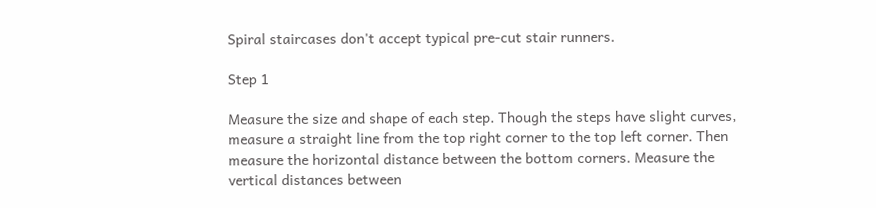Spiral staircases don't accept typical pre-cut stair runners.

Step 1

Measure the size and shape of each step. Though the steps have slight curves, measure a straight line from the top right corner to the top left corner. Then measure the horizontal distance between the bottom corners. Measure the vertical distances between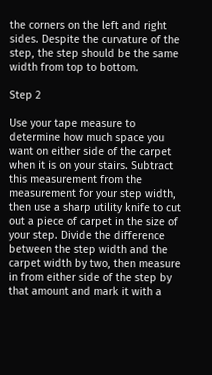the corners on the left and right sides. Despite the curvature of the step, the step should be the same width from top to bottom.

Step 2

Use your tape measure to determine how much space you want on either side of the carpet when it is on your stairs. Subtract this measurement from the measurement for your step width, then use a sharp utility knife to cut out a piece of carpet in the size of your step. Divide the difference between the step width and the carpet width by two, then measure in from either side of the step by that amount and mark it with a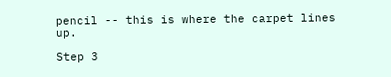pencil -- this is where the carpet lines up.

Step 3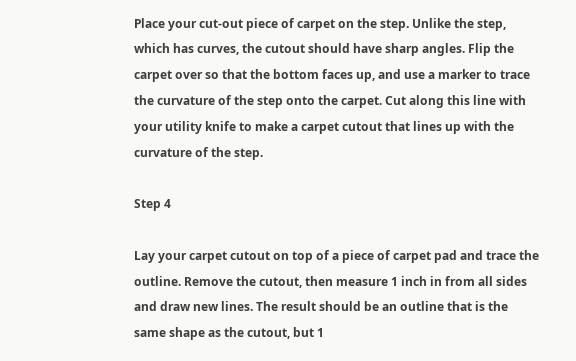Place your cut-out piece of carpet on the step. Unlike the step, which has curves, the cutout should have sharp angles. Flip the carpet over so that the bottom faces up, and use a marker to trace the curvature of the step onto the carpet. Cut along this line with your utility knife to make a carpet cutout that lines up with the curvature of the step.

Step 4

Lay your carpet cutout on top of a piece of carpet pad and trace the outline. Remove the cutout, then measure 1 inch in from all sides and draw new lines. The result should be an outline that is the same shape as the cutout, but 1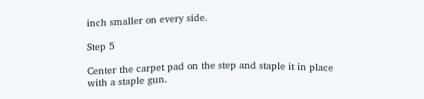inch smaller on every side.

Step 5

Center the carpet pad on the step and staple it in place with a staple gun.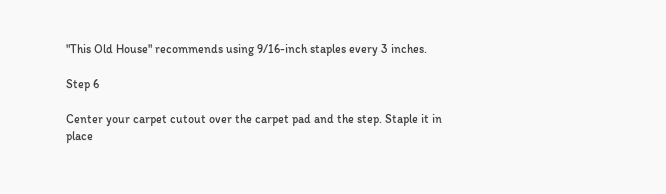"This Old House" recommends using 9/16-inch staples every 3 inches.

Step 6

Center your carpet cutout over the carpet pad and the step. Staple it in place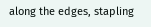along the edges, stapling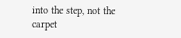into the step, not the carpet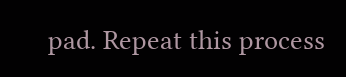pad. Repeat this process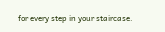for every step in your staircase.